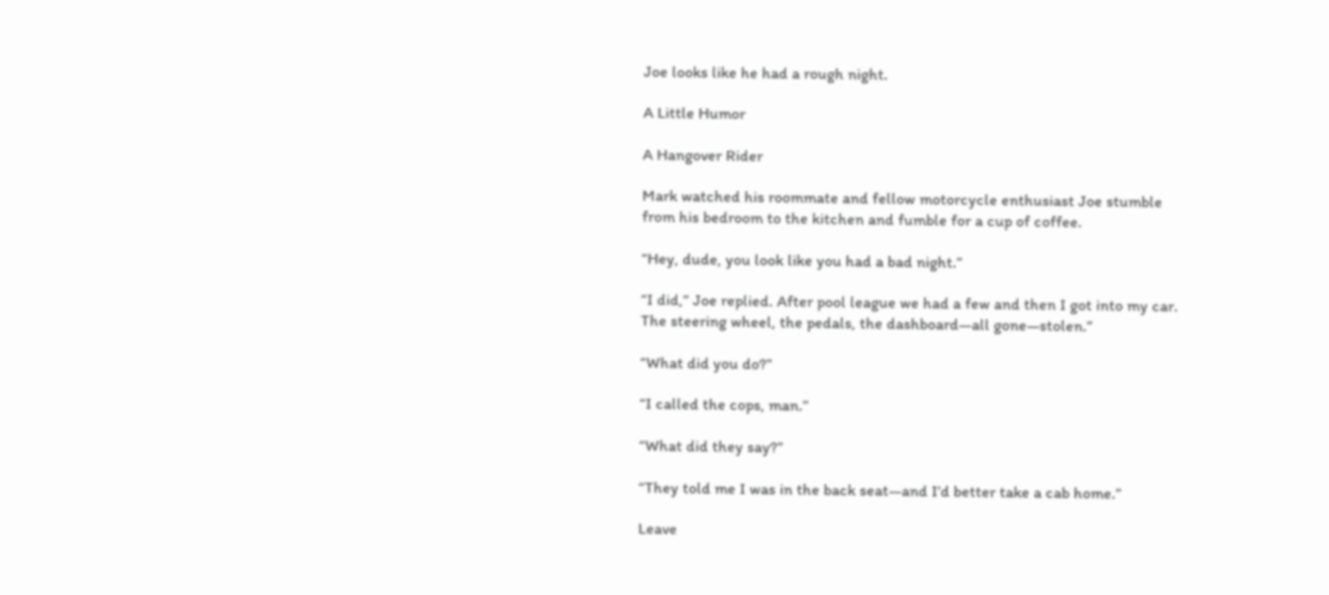Joe looks like he had a rough night.

A Little Humor

A Hangover Rider

Mark watched his roommate and fellow motorcycle enthusiast Joe stumble from his bedroom to the kitchen and fumble for a cup of coffee.

“Hey, dude, you look like you had a bad night.”

“I did,” Joe replied. After pool league we had a few and then I got into my car. The steering wheel, the pedals, the dashboard—all gone—stolen.”

“What did you do?”

“I called the cops, man.”

“What did they say?”

“They told me I was in the back seat—and I’d better take a cab home.”

Leave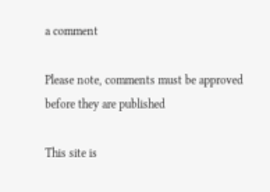a comment

Please note, comments must be approved before they are published

This site is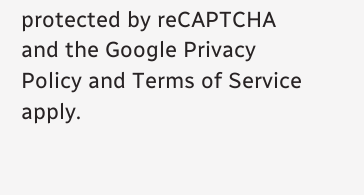protected by reCAPTCHA and the Google Privacy Policy and Terms of Service apply.